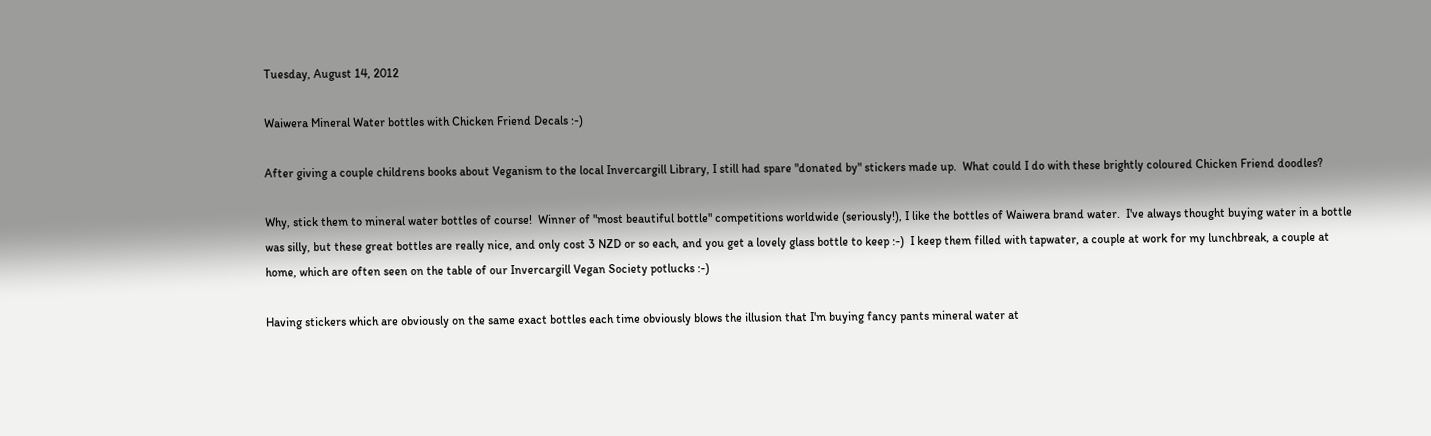Tuesday, August 14, 2012

Waiwera Mineral Water bottles with Chicken Friend Decals :-)

After giving a couple childrens books about Veganism to the local Invercargill Library, I still had spare "donated by" stickers made up.  What could I do with these brightly coloured Chicken Friend doodles?

Why, stick them to mineral water bottles of course!  Winner of "most beautiful bottle" competitions worldwide (seriously!), I like the bottles of Waiwera brand water.  I've always thought buying water in a bottle was silly, but these great bottles are really nice, and only cost 3 NZD or so each, and you get a lovely glass bottle to keep :-)  I keep them filled with tapwater, a couple at work for my lunchbreak, a couple at home, which are often seen on the table of our Invercargill Vegan Society potlucks :-)

Having stickers which are obviously on the same exact bottles each time obviously blows the illusion that I'm buying fancy pants mineral water at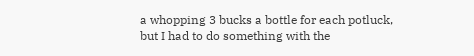a whopping 3 bucks a bottle for each potluck, but I had to do something with the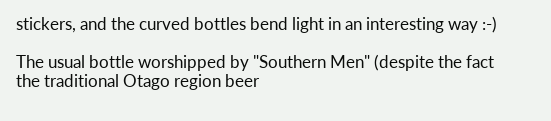stickers, and the curved bottles bend light in an interesting way :-)

The usual bottle worshipped by "Southern Men" (despite the fact the traditional Otago region beer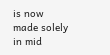is now made solely in mid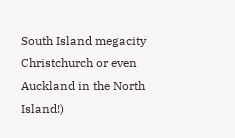South Island megacity Christchurch or even Auckland in the North Island!)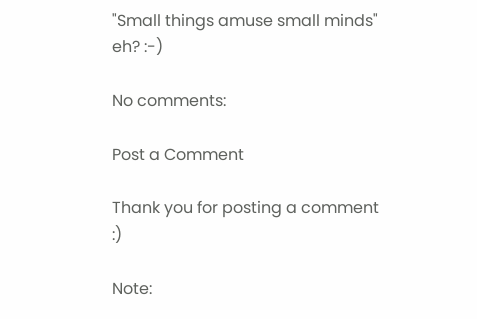"Small things amuse small minds" eh? :-)

No comments:

Post a Comment

Thank you for posting a comment :)

Note: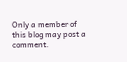Only a member of this blog may post a comment.